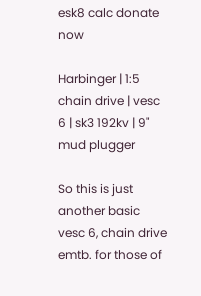esk8 calc donate now

Harbinger | 1:5 chain drive | vesc 6 | sk3 192kv | 9" mud plugger

So this is just another basic vesc 6, chain drive emtb. for those of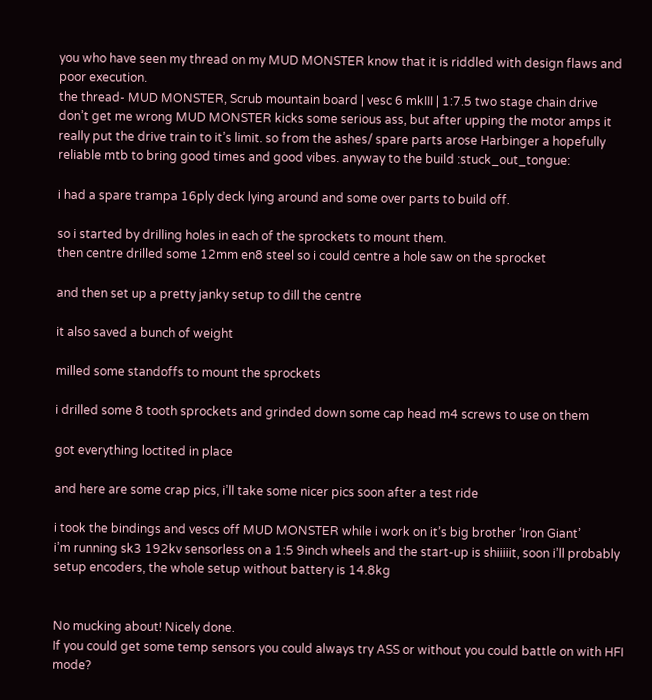you who have seen my thread on my MUD MONSTER know that it is riddled with design flaws and poor execution.
the thread- MUD MONSTER, Scrub mountain board | vesc 6 mkIII | 1:7.5 two stage chain drive
don’t get me wrong MUD MONSTER kicks some serious ass, but after upping the motor amps it really put the drive train to it’s limit. so from the ashes/ spare parts arose Harbinger a hopefully reliable mtb to bring good times and good vibes. anyway to the build :stuck_out_tongue:

i had a spare trampa 16ply deck lying around and some over parts to build off.

so i started by drilling holes in each of the sprockets to mount them.
then centre drilled some 12mm en8 steel so i could centre a hole saw on the sprocket

and then set up a pretty janky setup to dill the centre

it also saved a bunch of weight

milled some standoffs to mount the sprockets

i drilled some 8 tooth sprockets and grinded down some cap head m4 screws to use on them

got everything loctited in place

and here are some crap pics, i’ll take some nicer pics soon after a test ride

i took the bindings and vescs off MUD MONSTER while i work on it’s big brother ‘Iron Giant’
i’m running sk3 192kv sensorless on a 1:5 9inch wheels and the start-up is shiiiiit, soon i’ll probably setup encoders, the whole setup without battery is 14.8kg


No mucking about! Nicely done.
If you could get some temp sensors you could always try ASS or without you could battle on with HFI mode?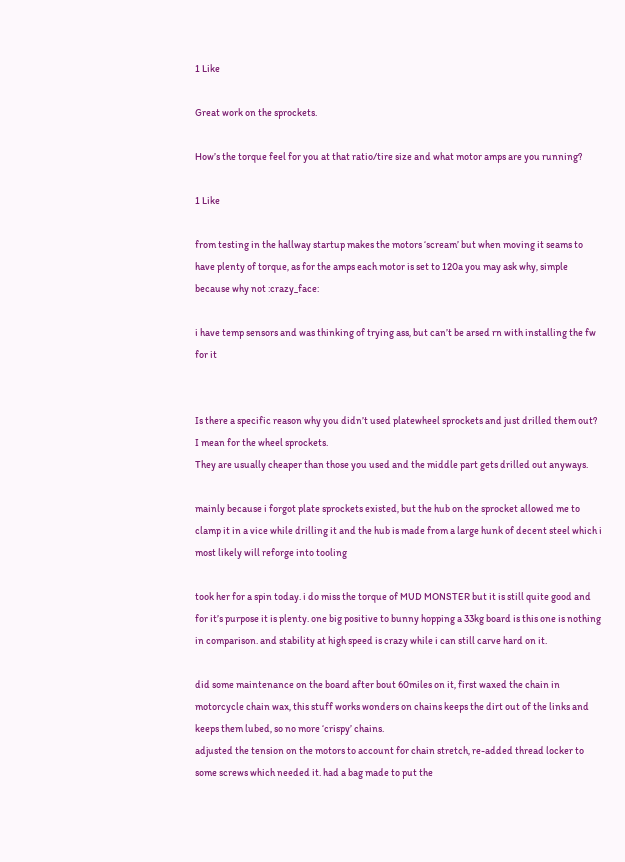1 Like

Great work on the sprockets.

How’s the torque feel for you at that ratio/tire size and what motor amps are you running?

1 Like

from testing in the hallway startup makes the motors ‘scream’ but when moving it seams to have plenty of torque, as for the amps each motor is set to 120a you may ask why, simple because why not :crazy_face:

i have temp sensors and was thinking of trying ass, but can’t be arsed rn with installing the fw for it


Is there a specific reason why you didn’t used platewheel sprockets and just drilled them out?
I mean for the wheel sprockets.
They are usually cheaper than those you used and the middle part gets drilled out anyways.

mainly because i forgot plate sprockets existed, but the hub on the sprocket allowed me to clamp it in a vice while drilling it and the hub is made from a large hunk of decent steel which i most likely will reforge into tooling

took her for a spin today. i do miss the torque of MUD MONSTER but it is still quite good and for it’s purpose it is plenty. one big positive to bunny hopping a 33kg board is this one is nothing in comparison. and stability at high speed is crazy while i can still carve hard on it.

did some maintenance on the board after bout 60miles on it, first waxed the chain in motorcycle chain wax, this stuff works wonders on chains keeps the dirt out of the links and keeps them lubed, so no more ‘crispy’ chains.
adjusted the tension on the motors to account for chain stretch, re-added thread locker to some screws which needed it. had a bag made to put the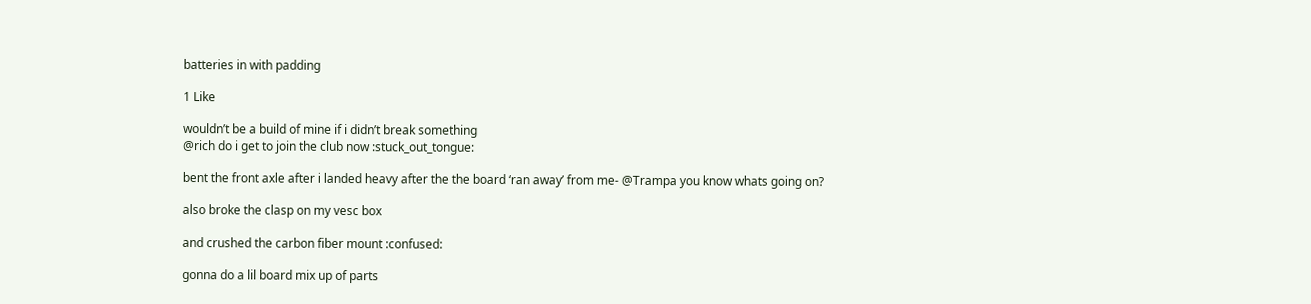batteries in with padding

1 Like

wouldn’t be a build of mine if i didn’t break something
@rich do i get to join the club now :stuck_out_tongue:

bent the front axle after i landed heavy after the the board ‘ran away’ from me- @Trampa you know whats going on?

also broke the clasp on my vesc box

and crushed the carbon fiber mount :confused:

gonna do a lil board mix up of parts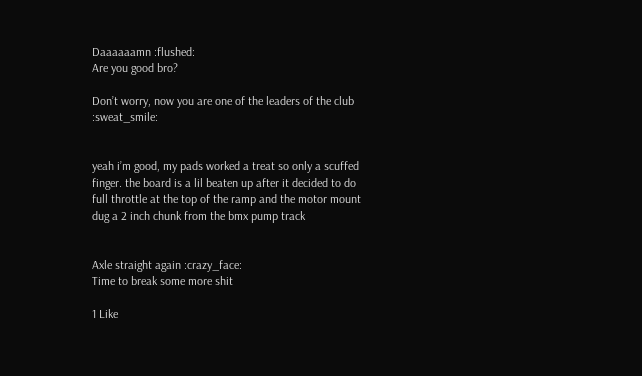Daaaaaamn :flushed:
Are you good bro?

Don’t worry, now you are one of the leaders of the club :sweat_smile:


yeah i’m good, my pads worked a treat so only a scuffed finger. the board is a lil beaten up after it decided to do full throttle at the top of the ramp and the motor mount dug a 2 inch chunk from the bmx pump track


Axle straight again :crazy_face:
Time to break some more shit

1 Like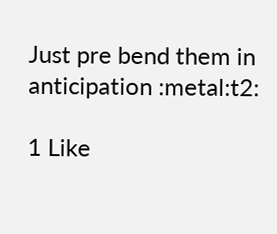Just pre bend them in anticipation :metal:t2:

1 Like